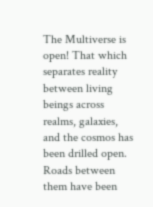The Multiverse is open! That which separates reality between living beings across realms, galaxies, and the cosmos has been drilled open. Roads between them have been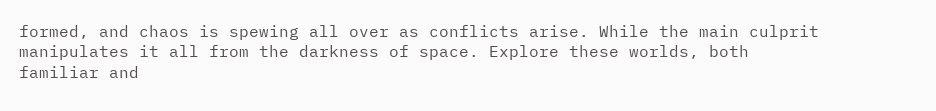formed, and chaos is spewing all over as conflicts arise. While the main culprit manipulates it all from the darkness of space. Explore these worlds, both familiar and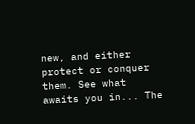new, and either protect or conquer them. See what awaits you in... The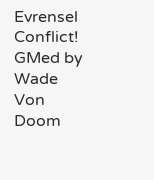Evrensel Conflict!
GMed by Wade Von Doom